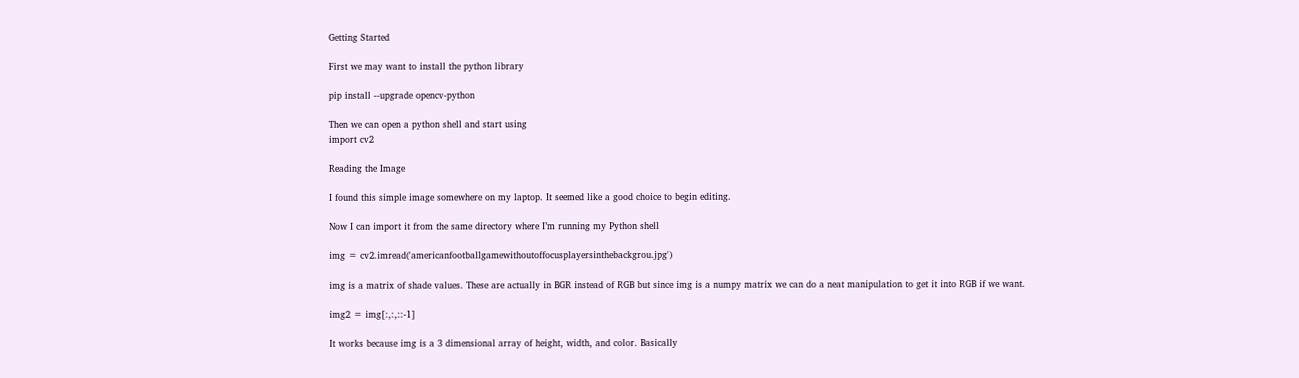Getting Started

First we may want to install the python library

pip install --upgrade opencv-python

Then we can open a python shell and start using
import cv2

Reading the Image

I found this simple image somewhere on my laptop. It seemed like a good choice to begin editing.

Now I can import it from the same directory where I’m running my Python shell

img = cv2.imread('americanfootballgamewithoutoffocusplayersinthebackgrou.jpg')

img is a matrix of shade values. These are actually in BGR instead of RGB but since img is a numpy matrix we can do a neat manipulation to get it into RGB if we want.

img2 = img[:,:,::-1]

It works because img is a 3 dimensional array of height, width, and color. Basically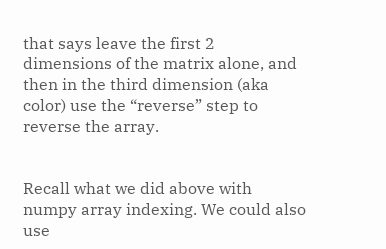that says leave the first 2 dimensions of the matrix alone, and then in the third dimension (aka color) use the “reverse” step to reverse the array.


Recall what we did above with numpy array indexing. We could also use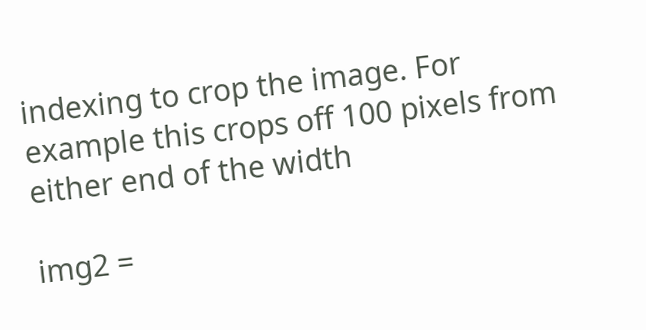indexing to crop the image. For example this crops off 100 pixels from either end of the width

img2 =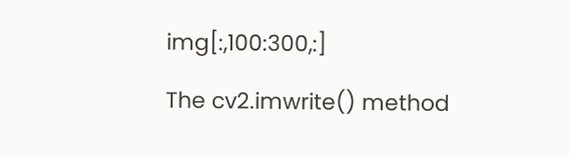img[:,100:300,:]

The cv2.imwrite() method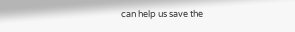can help us save the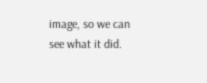image, so we can see what it did.